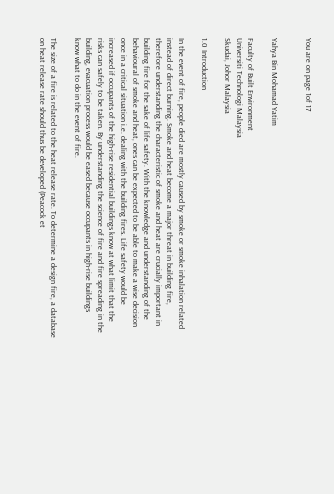You are on page 1of 17


Yahya Bin Mohamad Yatim

Faculty of Built Environment
Universiti Technologi Malaysia
Skudai, Johor Malaysia

1.0 Introduction

In the event of fire, people died are mostly caused by smoke or smoke inhalation related
instead of direct burning. Smoke and heat become a major threat in building fire,
therefore understanding the characteristic of smoke and heat are crucially important in
building fire for the sake of life safety. With the knowledge and understanding of the
behavioural of smoke and heat, ones can be expected to be able to make a wise decision
once in a critical situation i.e. dealing with the building fires. Life safety would be
increased if occupants of the high-rise residential buildings know at what limit that the
risks can safely to be taken. By understanding the science of fire and fire spreading in the
building, evacuation process would be eased because occupants in high-rise buildings
know what to do in the event of fire.

The size of a fire is related to the heat release rate. To determine a design fire, a database
on heat release rate should thus be developed (Peacock et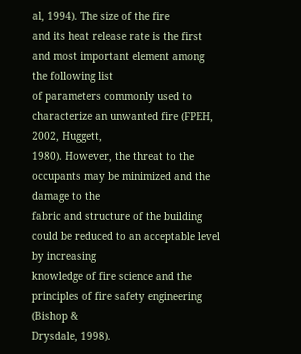al, 1994). The size of the fire
and its heat release rate is the first and most important element among the following list
of parameters commonly used to characterize an unwanted fire (FPEH, 2002, Huggett,
1980). However, the threat to the occupants may be minimized and the damage to the
fabric and structure of the building could be reduced to an acceptable level by increasing
knowledge of fire science and the principles of fire safety engineering (Bishop &
Drysdale, 1998).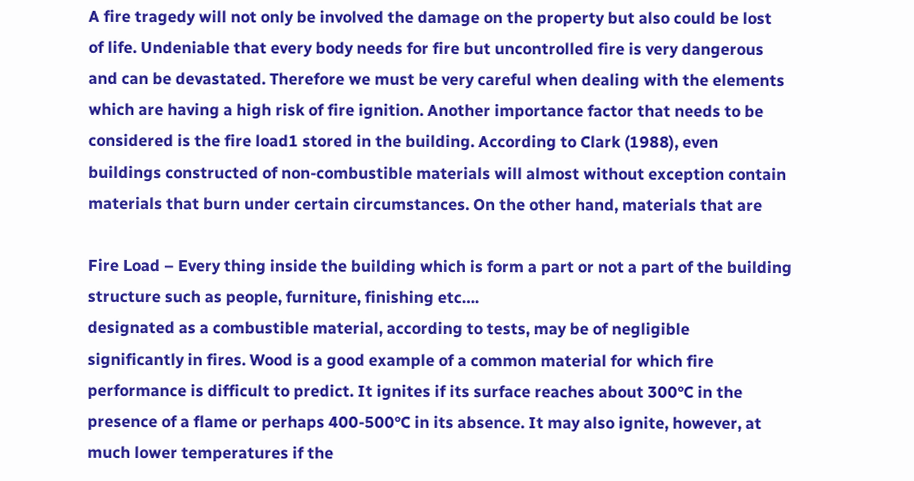A fire tragedy will not only be involved the damage on the property but also could be lost
of life. Undeniable that every body needs for fire but uncontrolled fire is very dangerous
and can be devastated. Therefore we must be very careful when dealing with the elements
which are having a high risk of fire ignition. Another importance factor that needs to be
considered is the fire load1 stored in the building. According to Clark (1988), even
buildings constructed of non-combustible materials will almost without exception contain
materials that burn under certain circumstances. On the other hand, materials that are

Fire Load – Every thing inside the building which is form a part or not a part of the building
structure such as people, furniture, finishing etc….
designated as a combustible material, according to tests, may be of negligible
significantly in fires. Wood is a good example of a common material for which fire
performance is difficult to predict. It ignites if its surface reaches about 300°C in the
presence of a flame or perhaps 400-500°C in its absence. It may also ignite, however, at
much lower temperatures if the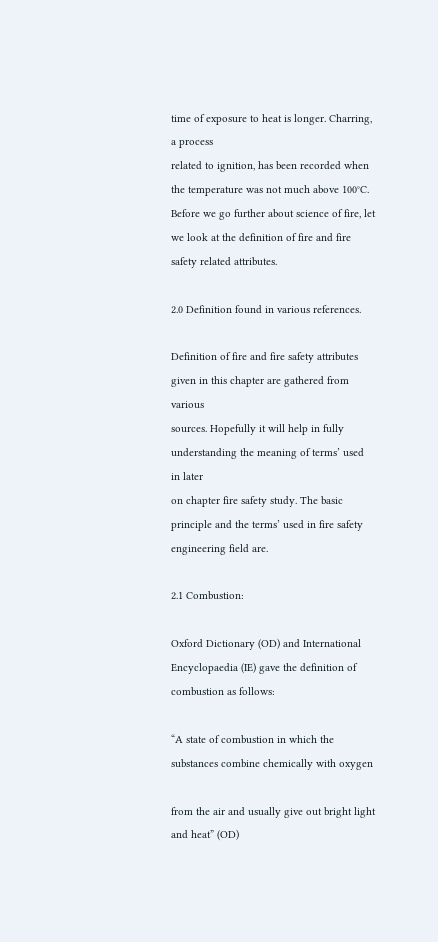time of exposure to heat is longer. Charring, a process
related to ignition, has been recorded when the temperature was not much above 100°C.
Before we go further about science of fire, let we look at the definition of fire and fire
safety related attributes.

2.0 Definition found in various references.

Definition of fire and fire safety attributes given in this chapter are gathered from various
sources. Hopefully it will help in fully understanding the meaning of terms’ used in later
on chapter fire safety study. The basic principle and the terms’ used in fire safety
engineering field are.

2.1 Combustion:

Oxford Dictionary (OD) and International Encyclopaedia (IE) gave the definition of
combustion as follows:

“A state of combustion in which the substances combine chemically with oxygen

from the air and usually give out bright light and heat” (OD)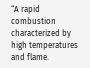“A rapid combustion characterized by high temperatures and flame.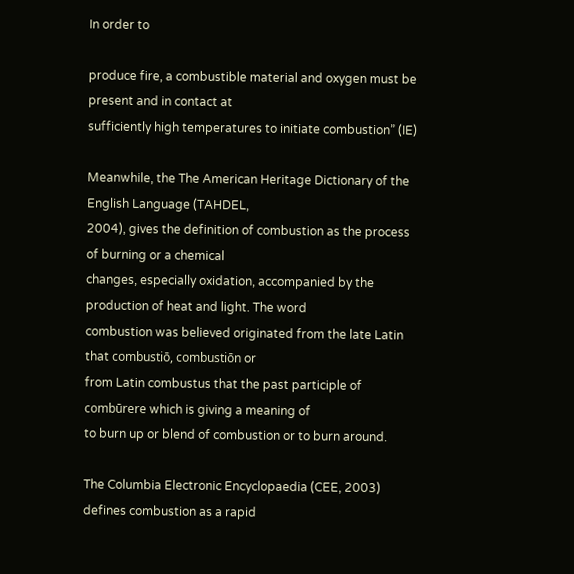In order to

produce fire, a combustible material and oxygen must be present and in contact at
sufficiently high temperatures to initiate combustion” (IE)

Meanwhile, the The American Heritage Dictionary of the English Language (TAHDEL,
2004), gives the definition of combustion as the process of burning or a chemical
changes, especially oxidation, accompanied by the production of heat and light. The word
combustion was believed originated from the late Latin that combustiō, combustiōn or
from Latin combustus that the past participle of combūrere which is giving a meaning of
to burn up or blend of combustion or to burn around.

The Columbia Electronic Encyclopaedia (CEE, 2003) defines combustion as a rapid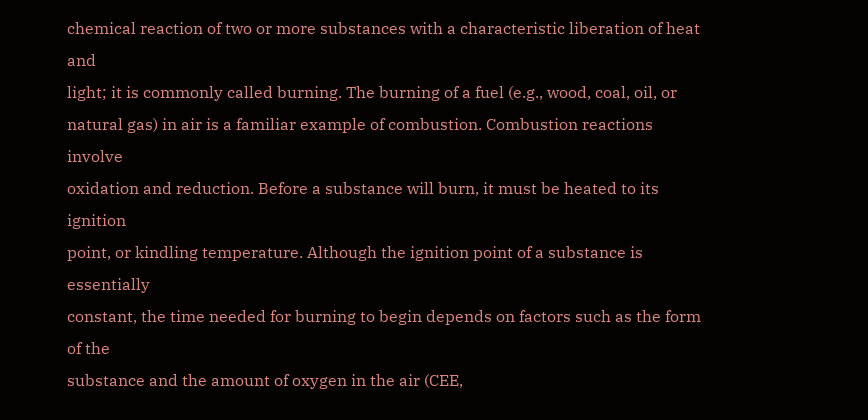chemical reaction of two or more substances with a characteristic liberation of heat and
light; it is commonly called burning. The burning of a fuel (e.g., wood, coal, oil, or
natural gas) in air is a familiar example of combustion. Combustion reactions involve
oxidation and reduction. Before a substance will burn, it must be heated to its ignition
point, or kindling temperature. Although the ignition point of a substance is essentially
constant, the time needed for burning to begin depends on factors such as the form of the
substance and the amount of oxygen in the air (CEE,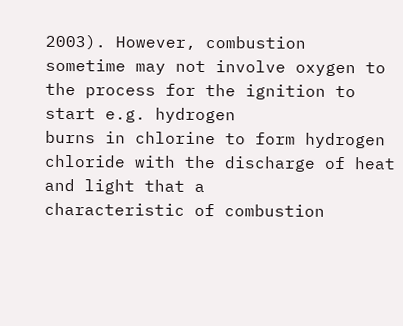2003). However, combustion
sometime may not involve oxygen to the process for the ignition to start e.g. hydrogen
burns in chlorine to form hydrogen chloride with the discharge of heat and light that a
characteristic of combustion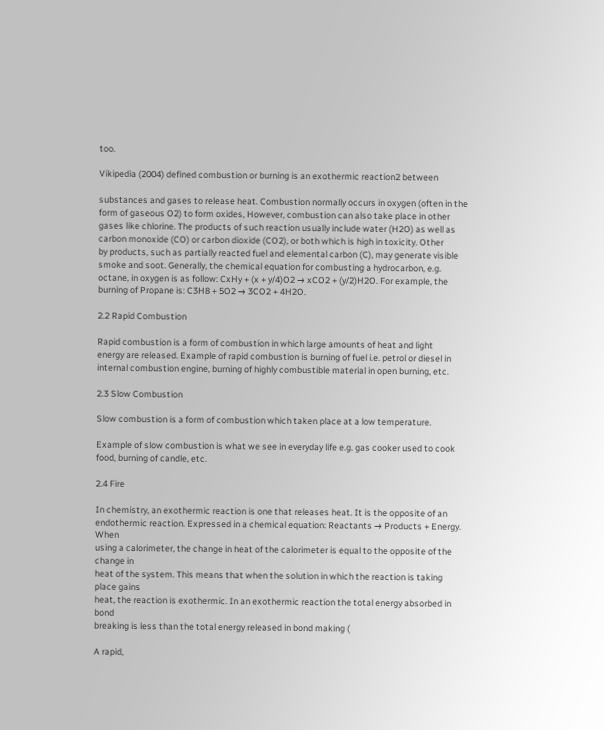too.

Vikipedia (2004) defined combustion or burning is an exothermic reaction2 between

substances and gases to release heat. Combustion normally occurs in oxygen (often in the
form of gaseous O2) to form oxides, However, combustion can also take place in other
gases like chlorine. The products of such reaction usually include water (H2O) as well as
carbon monoxide (CO) or carbon dioxide (CO2), or both which is high in toxicity. Other
by products, such as partially reacted fuel and elemental carbon (C), may generate visible
smoke and soot. Generally, the chemical equation for combusting a hydrocarbon, e.g.
octane, in oxygen is as follow: CxHy + (x + y/4)O2 → xCO2 + (y/2)H2O. For example, the
burning of Propane is: C3H8 + 5O2 → 3CO2 + 4H2O.

2.2 Rapid Combustion

Rapid combustion is a form of combustion in which large amounts of heat and light
energy are released. Example of rapid combustion is burning of fuel i.e. petrol or diesel in
internal combustion engine, burning of highly combustible material in open burning, etc.

2.3 Slow Combustion

Slow combustion is a form of combustion which taken place at a low temperature.

Example of slow combustion is what we see in everyday life e.g. gas cooker used to cook
food, burning of candle, etc.

2.4 Fire

In chemistry, an exothermic reaction is one that releases heat. It is the opposite of an
endothermic reaction. Expressed in a chemical equation: Reactants → Products + Energy. When
using a calorimeter, the change in heat of the calorimeter is equal to the opposite of the change in
heat of the system. This means that when the solution in which the reaction is taking place gains
heat, the reaction is exothermic. In an exothermic reaction the total energy absorbed in bond
breaking is less than the total energy released in bond making (

A rapid,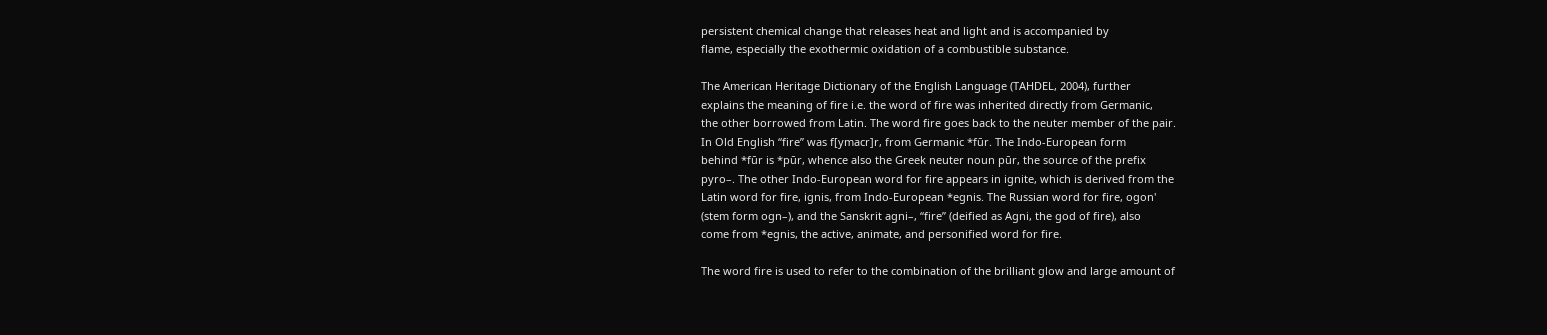persistent chemical change that releases heat and light and is accompanied by
flame, especially the exothermic oxidation of a combustible substance.

The American Heritage Dictionary of the English Language (TAHDEL, 2004), further
explains the meaning of fire i.e. the word of fire was inherited directly from Germanic,
the other borrowed from Latin. The word fire goes back to the neuter member of the pair.
In Old English “fire” was f[ymacr]r, from Germanic *fūr. The Indo-European form
behind *fūr is *pūr, whence also the Greek neuter noun pūr, the source of the prefix
pyro–. The other Indo-European word for fire appears in ignite, which is derived from the
Latin word for fire, ignis, from Indo-European *egnis. The Russian word for fire, ogon'
(stem form ogn–), and the Sanskrit agni–, “fire” (deified as Agni, the god of fire), also
come from *egnis, the active, animate, and personified word for fire.

The word fire is used to refer to the combination of the brilliant glow and large amount of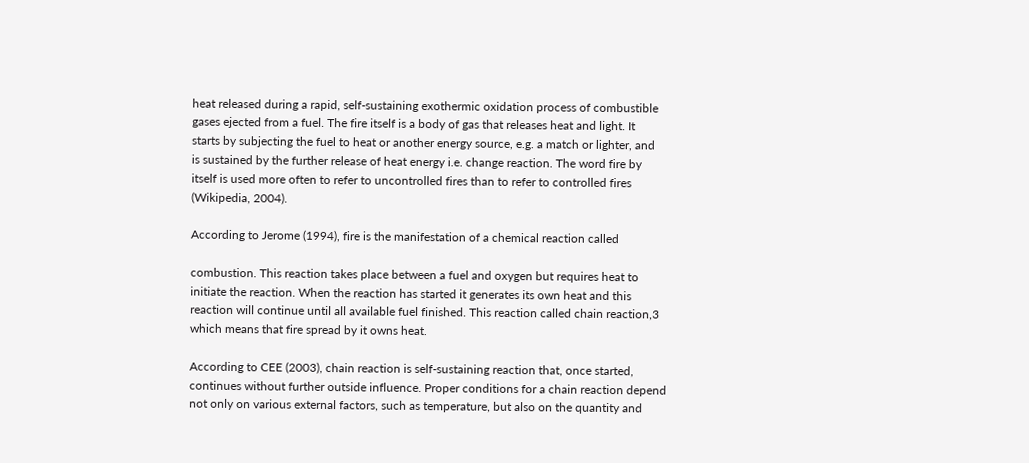heat released during a rapid, self-sustaining exothermic oxidation process of combustible
gases ejected from a fuel. The fire itself is a body of gas that releases heat and light. It
starts by subjecting the fuel to heat or another energy source, e.g. a match or lighter, and
is sustained by the further release of heat energy i.e. change reaction. The word fire by
itself is used more often to refer to uncontrolled fires than to refer to controlled fires
(Wikipedia, 2004).

According to Jerome (1994), fire is the manifestation of a chemical reaction called

combustion. This reaction takes place between a fuel and oxygen but requires heat to
initiate the reaction. When the reaction has started it generates its own heat and this
reaction will continue until all available fuel finished. This reaction called chain reaction,3
which means that fire spread by it owns heat.

According to CEE (2003), chain reaction is self-sustaining reaction that, once started,
continues without further outside influence. Proper conditions for a chain reaction depend
not only on various external factors, such as temperature, but also on the quantity and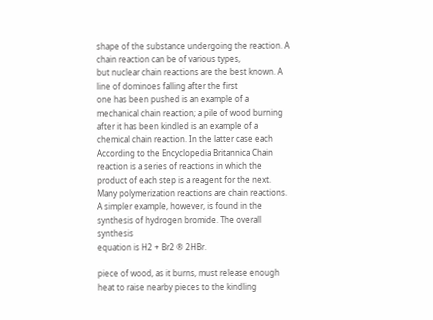shape of the substance undergoing the reaction. A chain reaction can be of various types,
but nuclear chain reactions are the best known. A line of dominoes falling after the first
one has been pushed is an example of a mechanical chain reaction; a pile of wood burning
after it has been kindled is an example of a chemical chain reaction. In the latter case each
According to the Encyclopedia Britannica Chain reaction is a series of reactions in which the
product of each step is a reagent for the next. Many polymerization reactions are chain reactions.
A simpler example, however, is found in the synthesis of hydrogen bromide. The overall synthesis
equation is H2 + Br2 ® 2HBr.

piece of wood, as it burns, must release enough heat to raise nearby pieces to the kindling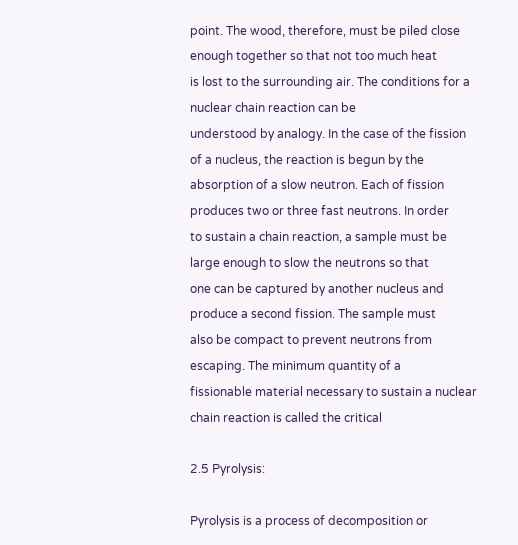point. The wood, therefore, must be piled close enough together so that not too much heat
is lost to the surrounding air. The conditions for a nuclear chain reaction can be
understood by analogy. In the case of the fission of a nucleus, the reaction is begun by the
absorption of a slow neutron. Each of fission produces two or three fast neutrons. In order
to sustain a chain reaction, a sample must be large enough to slow the neutrons so that
one can be captured by another nucleus and produce a second fission. The sample must
also be compact to prevent neutrons from escaping. The minimum quantity of a
fissionable material necessary to sustain a nuclear chain reaction is called the critical

2.5 Pyrolysis:

Pyrolysis is a process of decomposition or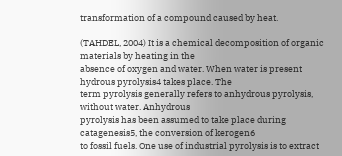transformation of a compound caused by heat.

(TAHDEL, 2004) It is a chemical decomposition of organic materials by heating in the
absence of oxygen and water. When water is present hydrous pyrolysis4 takes place. The
term pyrolysis generally refers to anhydrous pyrolysis, without water. Anhydrous
pyrolysis has been assumed to take place during catagenesis5, the conversion of kerogen6
to fossil fuels. One use of industrial pyrolysis is to extract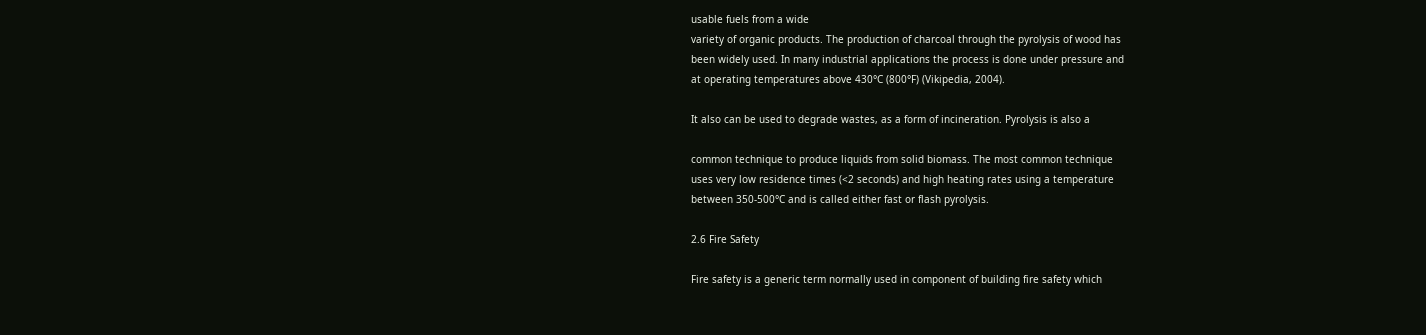usable fuels from a wide
variety of organic products. The production of charcoal through the pyrolysis of wood has
been widely used. In many industrial applications the process is done under pressure and
at operating temperatures above 430°C (800°F) (Vikipedia, 2004).

It also can be used to degrade wastes, as a form of incineration. Pyrolysis is also a

common technique to produce liquids from solid biomass. The most common technique
uses very low residence times (<2 seconds) and high heating rates using a temperature
between 350-500°C and is called either fast or flash pyrolysis.

2.6 Fire Safety

Fire safety is a generic term normally used in component of building fire safety which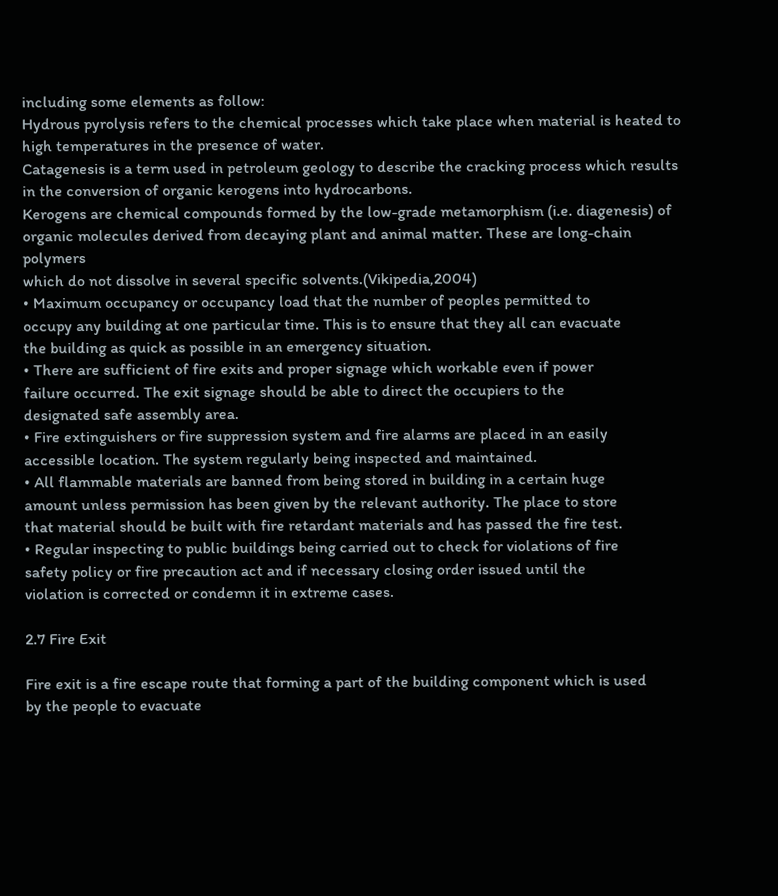including some elements as follow:
Hydrous pyrolysis refers to the chemical processes which take place when material is heated to
high temperatures in the presence of water.
Catagenesis is a term used in petroleum geology to describe the cracking process which results
in the conversion of organic kerogens into hydrocarbons.
Kerogens are chemical compounds formed by the low-grade metamorphism (i.e. diagenesis) of
organic molecules derived from decaying plant and animal matter. These are long-chain polymers
which do not dissolve in several specific solvents.(Vikipedia,2004)
• Maximum occupancy or occupancy load that the number of peoples permitted to
occupy any building at one particular time. This is to ensure that they all can evacuate
the building as quick as possible in an emergency situation.
• There are sufficient of fire exits and proper signage which workable even if power
failure occurred. The exit signage should be able to direct the occupiers to the
designated safe assembly area.
• Fire extinguishers or fire suppression system and fire alarms are placed in an easily
accessible location. The system regularly being inspected and maintained.
• All flammable materials are banned from being stored in building in a certain huge
amount unless permission has been given by the relevant authority. The place to store
that material should be built with fire retardant materials and has passed the fire test.
• Regular inspecting to public buildings being carried out to check for violations of fire
safety policy or fire precaution act and if necessary closing order issued until the
violation is corrected or condemn it in extreme cases.

2.7 Fire Exit

Fire exit is a fire escape route that forming a part of the building component which is used
by the people to evacuate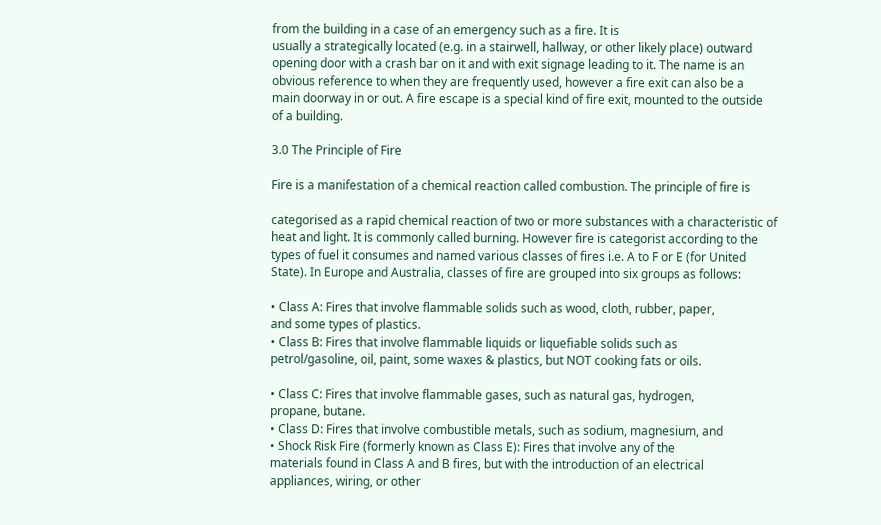from the building in a case of an emergency such as a fire. It is
usually a strategically located (e.g. in a stairwell, hallway, or other likely place) outward
opening door with a crash bar on it and with exit signage leading to it. The name is an
obvious reference to when they are frequently used, however a fire exit can also be a
main doorway in or out. A fire escape is a special kind of fire exit, mounted to the outside
of a building.

3.0 The Principle of Fire

Fire is a manifestation of a chemical reaction called combustion. The principle of fire is

categorised as a rapid chemical reaction of two or more substances with a characteristic of
heat and light. It is commonly called burning. However fire is categorist according to the
types of fuel it consumes and named various classes of fires i.e. A to F or E (for United
State). In Europe and Australia, classes of fire are grouped into six groups as follows:

• Class A: Fires that involve flammable solids such as wood, cloth, rubber, paper,
and some types of plastics.
• Class B: Fires that involve flammable liquids or liquefiable solids such as
petrol/gasoline, oil, paint, some waxes & plastics, but NOT cooking fats or oils.

• Class C: Fires that involve flammable gases, such as natural gas, hydrogen,
propane, butane.
• Class D: Fires that involve combustible metals, such as sodium, magnesium, and
• Shock Risk Fire (formerly known as Class E): Fires that involve any of the
materials found in Class A and B fires, but with the introduction of an electrical
appliances, wiring, or other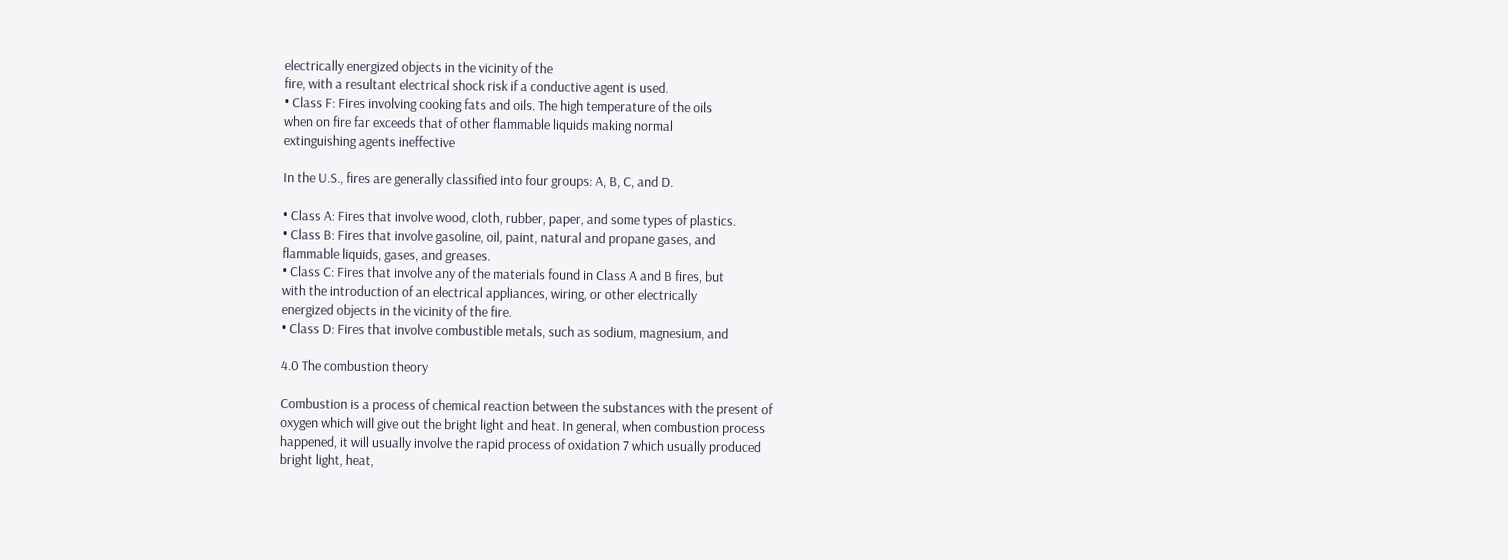electrically energized objects in the vicinity of the
fire, with a resultant electrical shock risk if a conductive agent is used.
• Class F: Fires involving cooking fats and oils. The high temperature of the oils
when on fire far exceeds that of other flammable liquids making normal
extinguishing agents ineffective

In the U.S., fires are generally classified into four groups: A, B, C, and D.

• Class A: Fires that involve wood, cloth, rubber, paper, and some types of plastics.
• Class B: Fires that involve gasoline, oil, paint, natural and propane gases, and
flammable liquids, gases, and greases.
• Class C: Fires that involve any of the materials found in Class A and B fires, but
with the introduction of an electrical appliances, wiring, or other electrically
energized objects in the vicinity of the fire.
• Class D: Fires that involve combustible metals, such as sodium, magnesium, and

4.0 The combustion theory

Combustion is a process of chemical reaction between the substances with the present of
oxygen which will give out the bright light and heat. In general, when combustion process
happened, it will usually involve the rapid process of oxidation 7 which usually produced
bright light, heat,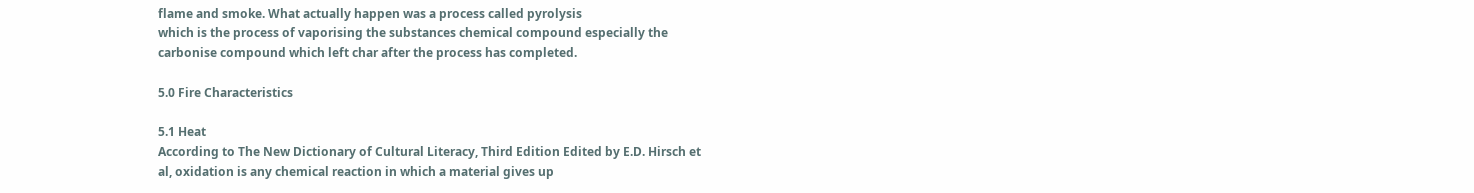flame and smoke. What actually happen was a process called pyrolysis
which is the process of vaporising the substances chemical compound especially the
carbonise compound which left char after the process has completed.

5.0 Fire Characteristics

5.1 Heat
According to The New Dictionary of Cultural Literacy, Third Edition Edited by E.D. Hirsch et
al, oxidation is any chemical reaction in which a material gives up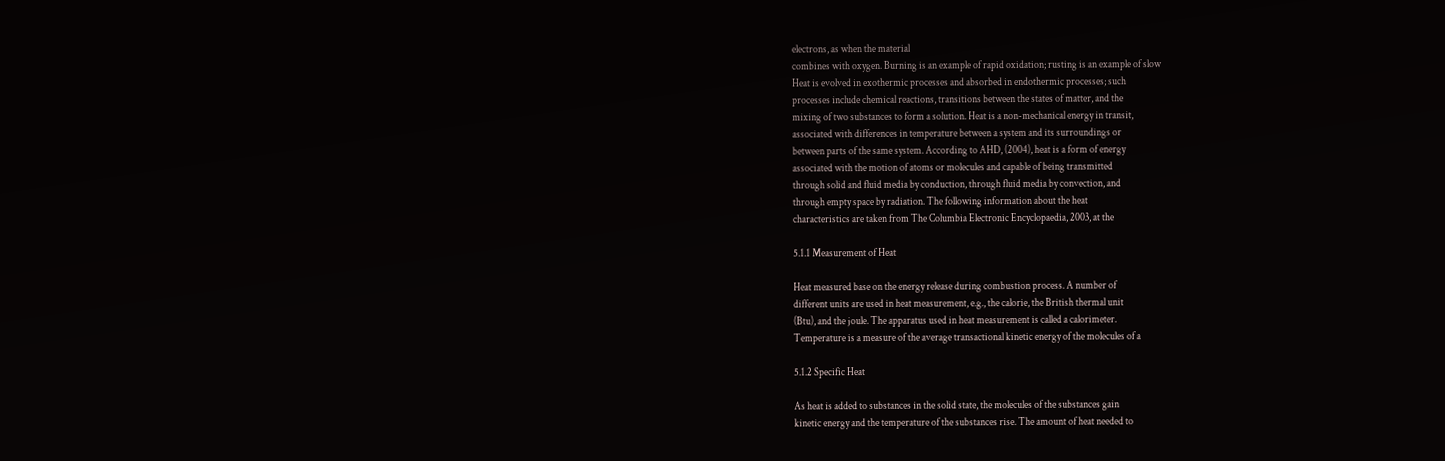electrons, as when the material
combines with oxygen. Burning is an example of rapid oxidation; rusting is an example of slow
Heat is evolved in exothermic processes and absorbed in endothermic processes; such
processes include chemical reactions, transitions between the states of matter, and the
mixing of two substances to form a solution. Heat is a non-mechanical energy in transit,
associated with differences in temperature between a system and its surroundings or
between parts of the same system. According to AHD, (2004), heat is a form of energy
associated with the motion of atoms or molecules and capable of being transmitted
through solid and fluid media by conduction, through fluid media by convection, and
through empty space by radiation. The following information about the heat
characteristics are taken from The Columbia Electronic Encyclopaedia, 2003, at the

5.1.1 Measurement of Heat

Heat measured base on the energy release during combustion process. A number of
different units are used in heat measurement, e.g., the calorie, the British thermal unit
(Btu), and the joule. The apparatus used in heat measurement is called a calorimeter.
Temperature is a measure of the average transactional kinetic energy of the molecules of a

5.1.2 Specific Heat

As heat is added to substances in the solid state, the molecules of the substances gain
kinetic energy and the temperature of the substances rise. The amount of heat needed to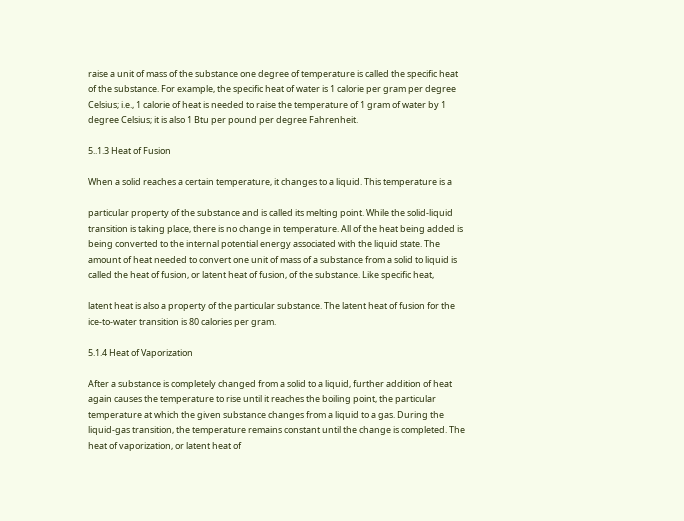raise a unit of mass of the substance one degree of temperature is called the specific heat
of the substance. For example, the specific heat of water is 1 calorie per gram per degree
Celsius; i.e., 1 calorie of heat is needed to raise the temperature of 1 gram of water by 1
degree Celsius; it is also 1 Btu per pound per degree Fahrenheit.

5..1.3 Heat of Fusion

When a solid reaches a certain temperature, it changes to a liquid. This temperature is a

particular property of the substance and is called its melting point. While the solid-liquid
transition is taking place, there is no change in temperature. All of the heat being added is
being converted to the internal potential energy associated with the liquid state. The
amount of heat needed to convert one unit of mass of a substance from a solid to liquid is
called the heat of fusion, or latent heat of fusion, of the substance. Like specific heat,

latent heat is also a property of the particular substance. The latent heat of fusion for the
ice-to-water transition is 80 calories per gram.

5.1.4 Heat of Vaporization

After a substance is completely changed from a solid to a liquid, further addition of heat
again causes the temperature to rise until it reaches the boiling point, the particular
temperature at which the given substance changes from a liquid to a gas. During the
liquid-gas transition, the temperature remains constant until the change is completed. The
heat of vaporization, or latent heat of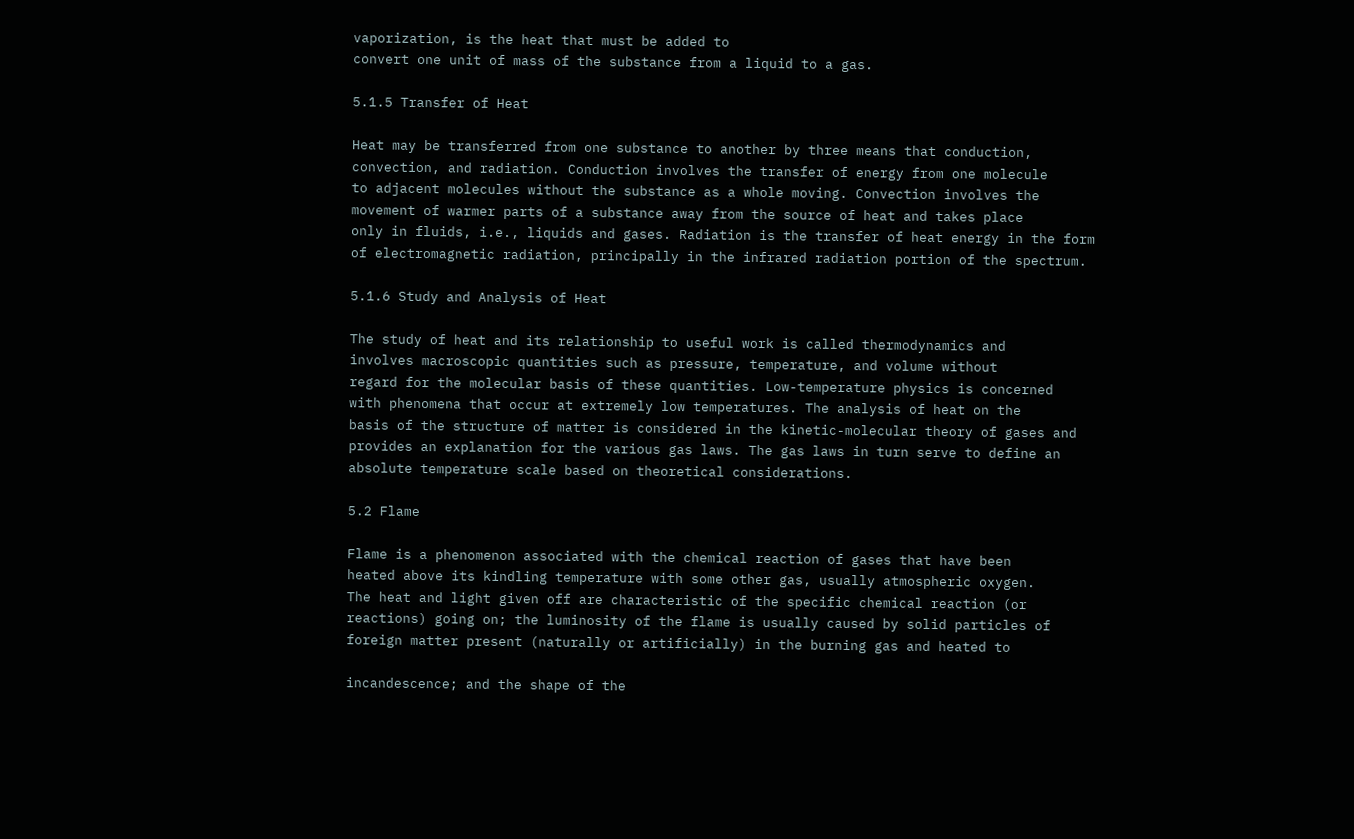vaporization, is the heat that must be added to
convert one unit of mass of the substance from a liquid to a gas.

5.1.5 Transfer of Heat

Heat may be transferred from one substance to another by three means that conduction,
convection, and radiation. Conduction involves the transfer of energy from one molecule
to adjacent molecules without the substance as a whole moving. Convection involves the
movement of warmer parts of a substance away from the source of heat and takes place
only in fluids, i.e., liquids and gases. Radiation is the transfer of heat energy in the form
of electromagnetic radiation, principally in the infrared radiation portion of the spectrum.

5.1.6 Study and Analysis of Heat

The study of heat and its relationship to useful work is called thermodynamics and
involves macroscopic quantities such as pressure, temperature, and volume without
regard for the molecular basis of these quantities. Low-temperature physics is concerned
with phenomena that occur at extremely low temperatures. The analysis of heat on the
basis of the structure of matter is considered in the kinetic-molecular theory of gases and
provides an explanation for the various gas laws. The gas laws in turn serve to define an
absolute temperature scale based on theoretical considerations.

5.2 Flame

Flame is a phenomenon associated with the chemical reaction of gases that have been
heated above its kindling temperature with some other gas, usually atmospheric oxygen.
The heat and light given off are characteristic of the specific chemical reaction (or
reactions) going on; the luminosity of the flame is usually caused by solid particles of
foreign matter present (naturally or artificially) in the burning gas and heated to

incandescence; and the shape of the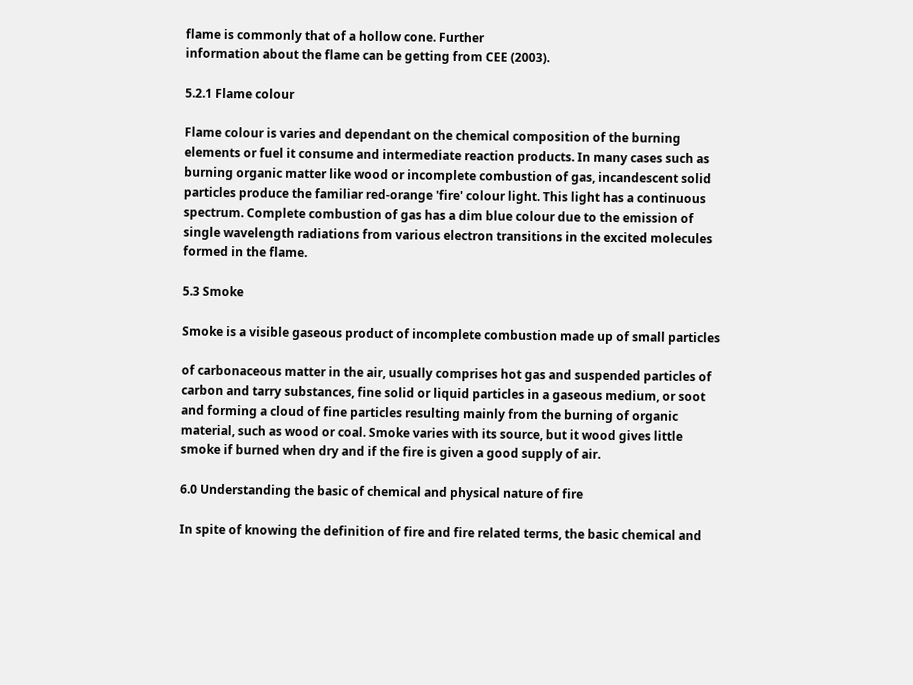flame is commonly that of a hollow cone. Further
information about the flame can be getting from CEE (2003).

5.2.1 Flame colour

Flame colour is varies and dependant on the chemical composition of the burning
elements or fuel it consume and intermediate reaction products. In many cases such as
burning organic matter like wood or incomplete combustion of gas, incandescent solid
particles produce the familiar red-orange 'fire' colour light. This light has a continuous
spectrum. Complete combustion of gas has a dim blue colour due to the emission of
single wavelength radiations from various electron transitions in the excited molecules
formed in the flame.

5.3 Smoke

Smoke is a visible gaseous product of incomplete combustion made up of small particles

of carbonaceous matter in the air, usually comprises hot gas and suspended particles of
carbon and tarry substances, fine solid or liquid particles in a gaseous medium, or soot
and forming a cloud of fine particles resulting mainly from the burning of organic
material, such as wood or coal. Smoke varies with its source, but it wood gives little
smoke if burned when dry and if the fire is given a good supply of air.

6.0 Understanding the basic of chemical and physical nature of fire

In spite of knowing the definition of fire and fire related terms, the basic chemical and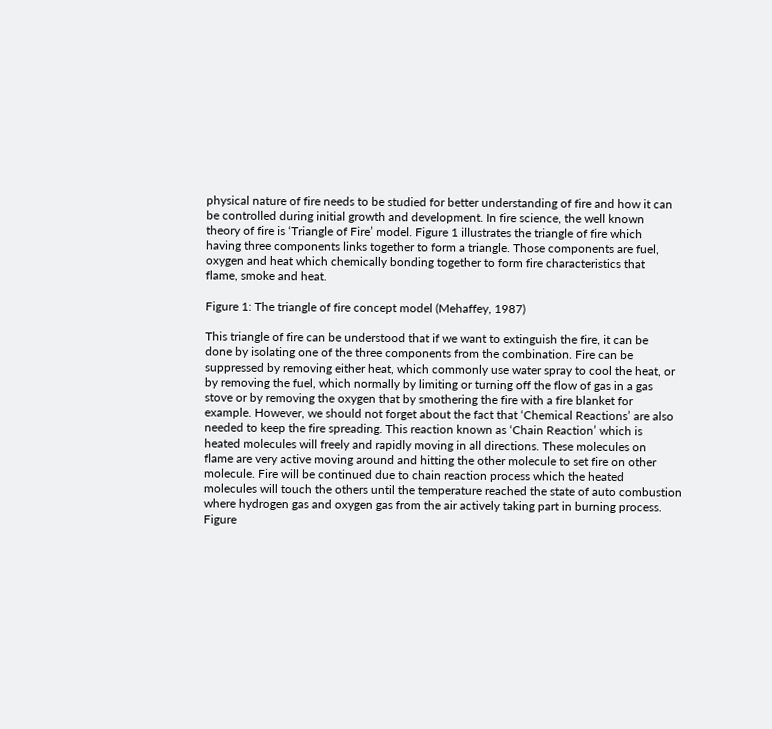physical nature of fire needs to be studied for better understanding of fire and how it can
be controlled during initial growth and development. In fire science, the well known
theory of fire is ‘Triangle of Fire’ model. Figure 1 illustrates the triangle of fire which
having three components links together to form a triangle. Those components are fuel,
oxygen and heat which chemically bonding together to form fire characteristics that
flame, smoke and heat.

Figure 1: The triangle of fire concept model (Mehaffey, 1987)

This triangle of fire can be understood that if we want to extinguish the fire, it can be
done by isolating one of the three components from the combination. Fire can be
suppressed by removing either heat, which commonly use water spray to cool the heat, or
by removing the fuel, which normally by limiting or turning off the flow of gas in a gas
stove or by removing the oxygen that by smothering the fire with a fire blanket for
example. However, we should not forget about the fact that ‘Chemical Reactions’ are also
needed to keep the fire spreading. This reaction known as ‘Chain Reaction’ which is
heated molecules will freely and rapidly moving in all directions. These molecules on
flame are very active moving around and hitting the other molecule to set fire on other
molecule. Fire will be continued due to chain reaction process which the heated
molecules will touch the others until the temperature reached the state of auto combustion
where hydrogen gas and oxygen gas from the air actively taking part in burning process.
Figure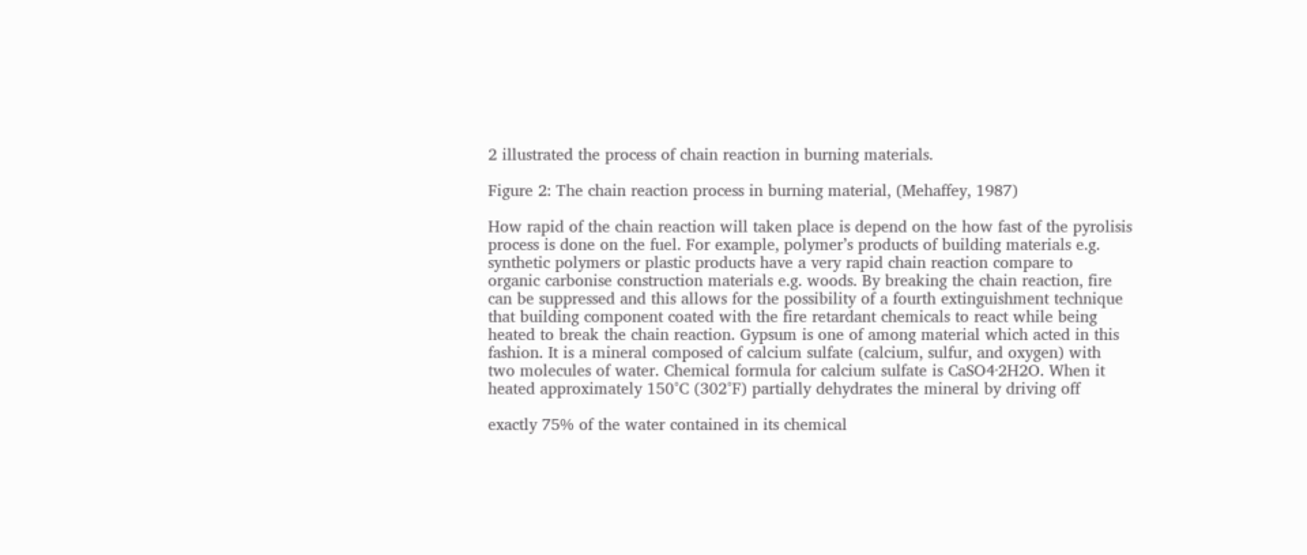2 illustrated the process of chain reaction in burning materials.

Figure 2: The chain reaction process in burning material, (Mehaffey, 1987)

How rapid of the chain reaction will taken place is depend on the how fast of the pyrolisis
process is done on the fuel. For example, polymer’s products of building materials e.g.
synthetic polymers or plastic products have a very rapid chain reaction compare to
organic carbonise construction materials e.g. woods. By breaking the chain reaction, fire
can be suppressed and this allows for the possibility of a fourth extinguishment technique
that building component coated with the fire retardant chemicals to react while being
heated to break the chain reaction. Gypsum is one of among material which acted in this
fashion. It is a mineral composed of calcium sulfate (calcium, sulfur, and oxygen) with
two molecules of water. Chemical formula for calcium sulfate is CaSO4·2H2O. When it
heated approximately 150°C (302°F) partially dehydrates the mineral by driving off

exactly 75% of the water contained in its chemical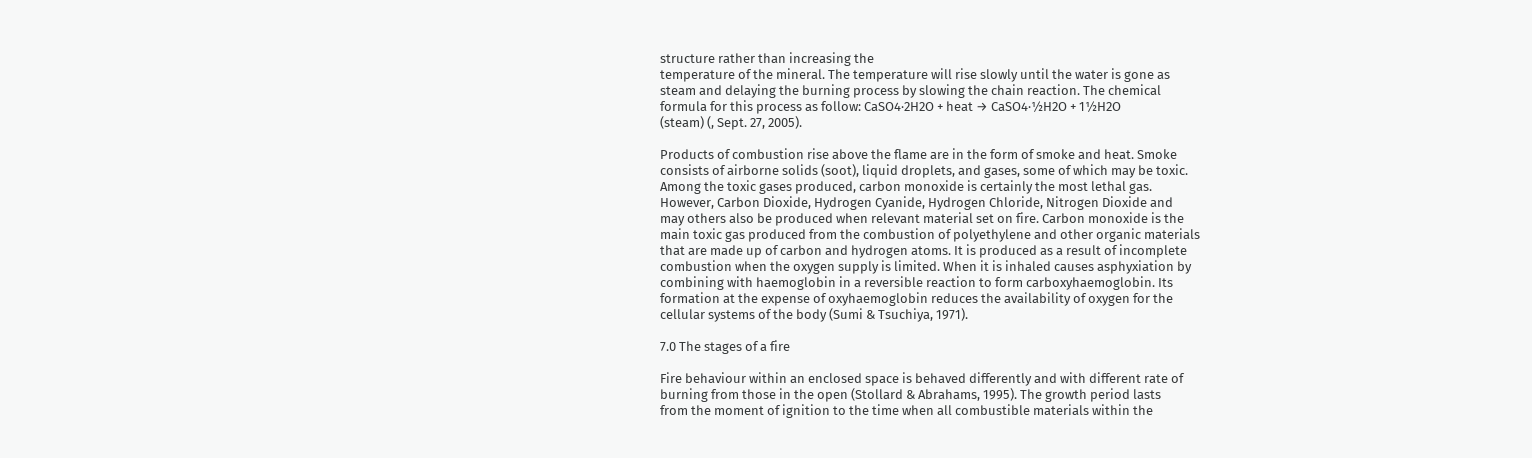structure rather than increasing the
temperature of the mineral. The temperature will rise slowly until the water is gone as
steam and delaying the burning process by slowing the chain reaction. The chemical
formula for this process as follow: CaSO4·2H2O + heat → CaSO4·½H2O + 1½H2O
(steam) (, Sept. 27, 2005).

Products of combustion rise above the flame are in the form of smoke and heat. Smoke
consists of airborne solids (soot), liquid droplets, and gases, some of which may be toxic.
Among the toxic gases produced, carbon monoxide is certainly the most lethal gas.
However, Carbon Dioxide, Hydrogen Cyanide, Hydrogen Chloride, Nitrogen Dioxide and
may others also be produced when relevant material set on fire. Carbon monoxide is the
main toxic gas produced from the combustion of polyethylene and other organic materials
that are made up of carbon and hydrogen atoms. It is produced as a result of incomplete
combustion when the oxygen supply is limited. When it is inhaled causes asphyxiation by
combining with haemoglobin in a reversible reaction to form carboxyhaemoglobin. Its
formation at the expense of oxyhaemoglobin reduces the availability of oxygen for the
cellular systems of the body (Sumi & Tsuchiya, 1971).

7.0 The stages of a fire

Fire behaviour within an enclosed space is behaved differently and with different rate of
burning from those in the open (Stollard & Abrahams, 1995). The growth period lasts
from the moment of ignition to the time when all combustible materials within the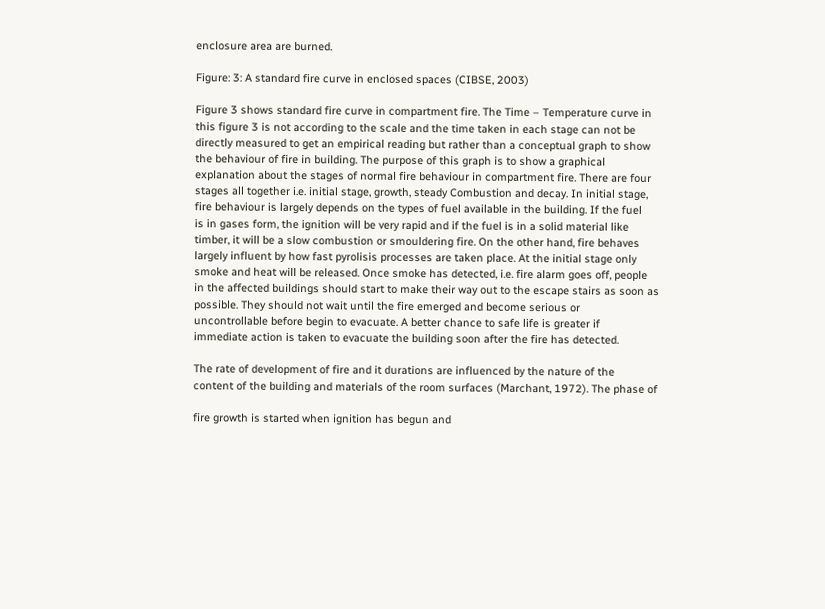enclosure area are burned.

Figure: 3: A standard fire curve in enclosed spaces (CIBSE, 2003)

Figure 3 shows standard fire curve in compartment fire. The Time – Temperature curve in
this figure 3 is not according to the scale and the time taken in each stage can not be
directly measured to get an empirical reading but rather than a conceptual graph to show
the behaviour of fire in building. The purpose of this graph is to show a graphical
explanation about the stages of normal fire behaviour in compartment fire. There are four
stages all together i.e. initial stage, growth, steady Combustion and decay. In initial stage,
fire behaviour is largely depends on the types of fuel available in the building. If the fuel
is in gases form, the ignition will be very rapid and if the fuel is in a solid material like
timber, it will be a slow combustion or smouldering fire. On the other hand, fire behaves
largely influent by how fast pyrolisis processes are taken place. At the initial stage only
smoke and heat will be released. Once smoke has detected, i.e. fire alarm goes off, people
in the affected buildings should start to make their way out to the escape stairs as soon as
possible. They should not wait until the fire emerged and become serious or
uncontrollable before begin to evacuate. A better chance to safe life is greater if
immediate action is taken to evacuate the building soon after the fire has detected.

The rate of development of fire and it durations are influenced by the nature of the
content of the building and materials of the room surfaces (Marchant, 1972). The phase of

fire growth is started when ignition has begun and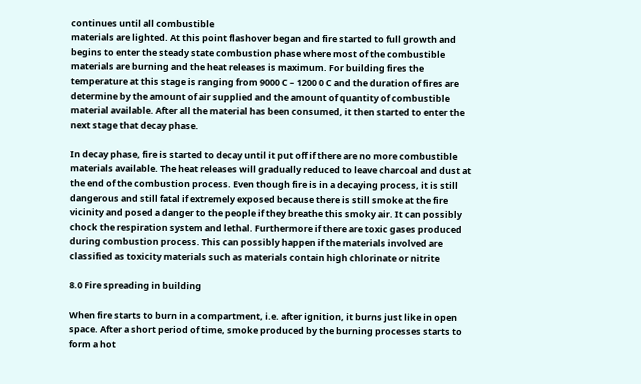continues until all combustible
materials are lighted. At this point flashover began and fire started to full growth and
begins to enter the steady state combustion phase where most of the combustible
materials are burning and the heat releases is maximum. For building fires the
temperature at this stage is ranging from 9000 C – 1200 0 C and the duration of fires are
determine by the amount of air supplied and the amount of quantity of combustible
material available. After all the material has been consumed, it then started to enter the
next stage that decay phase.

In decay phase, fire is started to decay until it put off if there are no more combustible
materials available. The heat releases will gradually reduced to leave charcoal and dust at
the end of the combustion process. Even though fire is in a decaying process, it is still
dangerous and still fatal if extremely exposed because there is still smoke at the fire
vicinity and posed a danger to the people if they breathe this smoky air. It can possibly
chock the respiration system and lethal. Furthermore if there are toxic gases produced
during combustion process. This can possibly happen if the materials involved are
classified as toxicity materials such as materials contain high chlorinate or nitrite

8.0 Fire spreading in building

When fire starts to burn in a compartment, i.e. after ignition, it burns just like in open
space. After a short period of time, smoke produced by the burning processes starts to
form a hot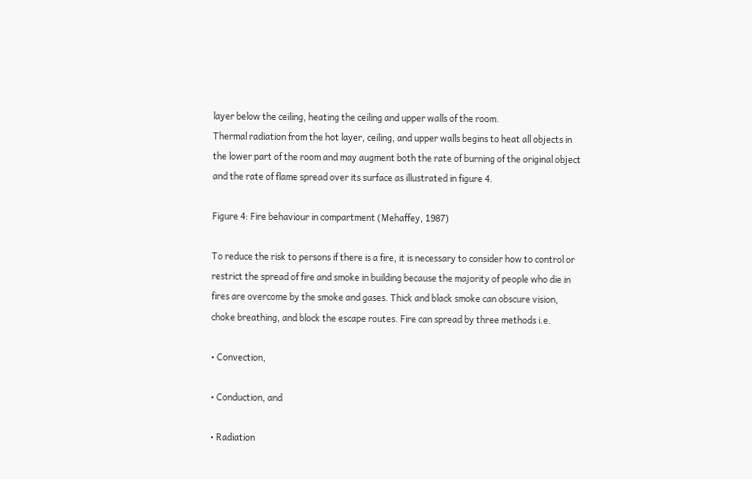layer below the ceiling, heating the ceiling and upper walls of the room.
Thermal radiation from the hot layer, ceiling, and upper walls begins to heat all objects in
the lower part of the room and may augment both the rate of burning of the original object
and the rate of flame spread over its surface as illustrated in figure 4.

Figure 4: Fire behaviour in compartment (Mehaffey, 1987)

To reduce the risk to persons if there is a fire, it is necessary to consider how to control or
restrict the spread of fire and smoke in building because the majority of people who die in
fires are overcome by the smoke and gases. Thick and black smoke can obscure vision,
choke breathing, and block the escape routes. Fire can spread by three methods i.e.

• Convection,

• Conduction, and

• Radiation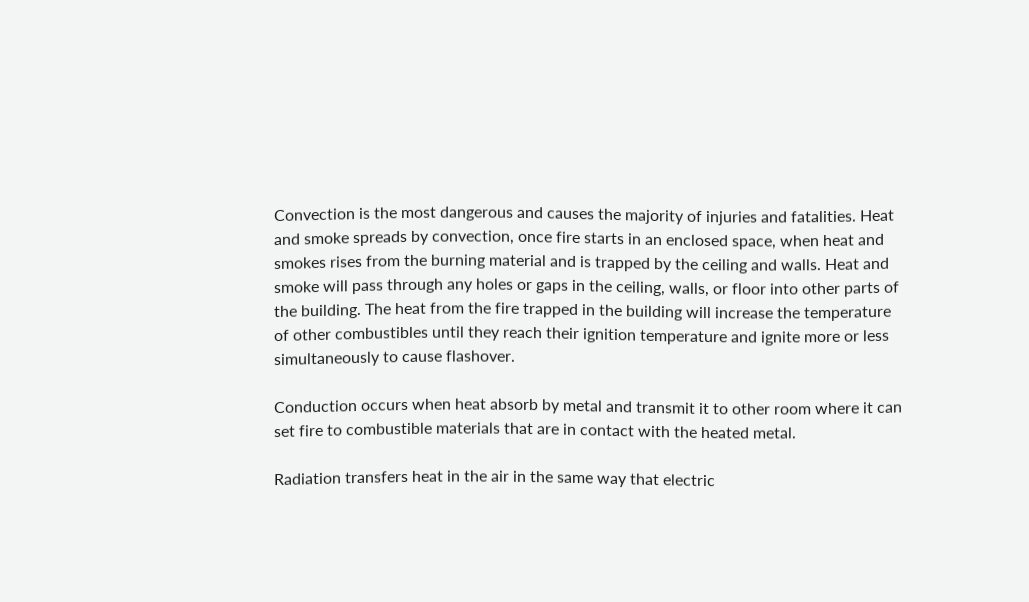Convection is the most dangerous and causes the majority of injuries and fatalities. Heat
and smoke spreads by convection, once fire starts in an enclosed space, when heat and
smokes rises from the burning material and is trapped by the ceiling and walls. Heat and
smoke will pass through any holes or gaps in the ceiling, walls, or floor into other parts of
the building. The heat from the fire trapped in the building will increase the temperature
of other combustibles until they reach their ignition temperature and ignite more or less
simultaneously to cause flashover.

Conduction occurs when heat absorb by metal and transmit it to other room where it can
set fire to combustible materials that are in contact with the heated metal.

Radiation transfers heat in the air in the same way that electric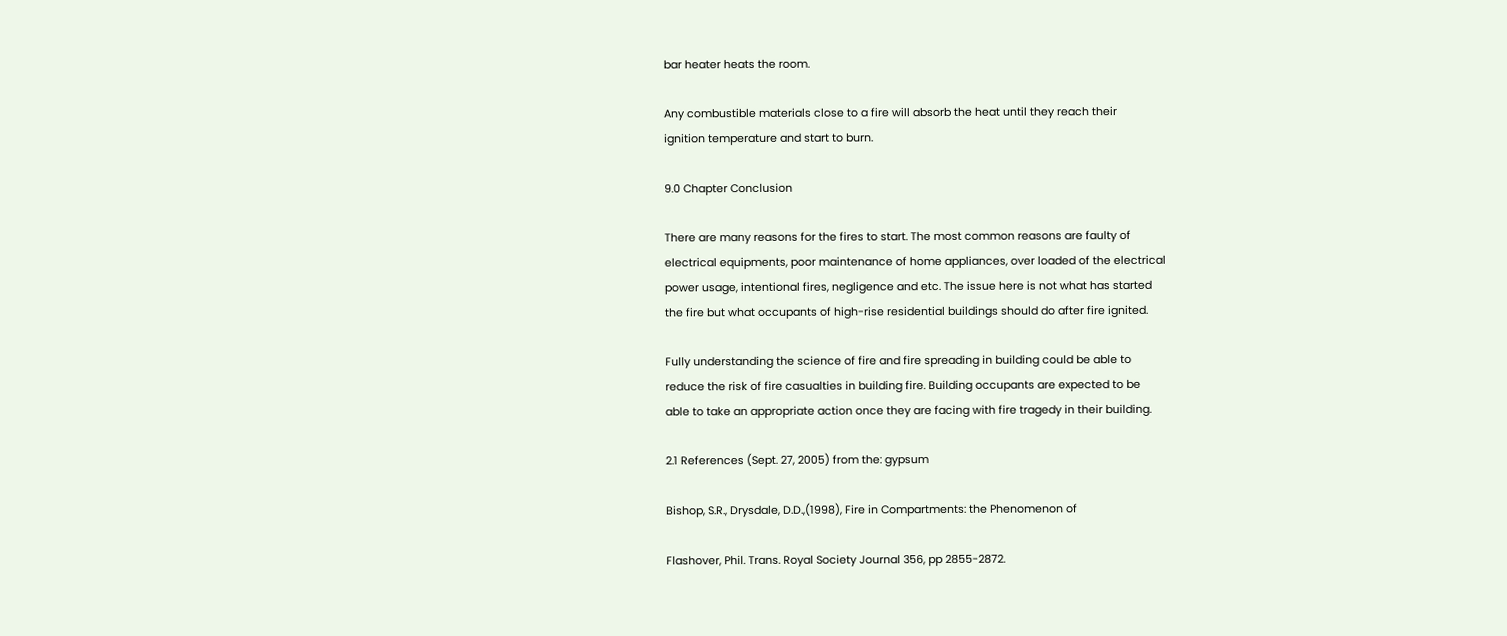bar heater heats the room.

Any combustible materials close to a fire will absorb the heat until they reach their
ignition temperature and start to burn.

9.0 Chapter Conclusion

There are many reasons for the fires to start. The most common reasons are faulty of
electrical equipments, poor maintenance of home appliances, over loaded of the electrical
power usage, intentional fires, negligence and etc. The issue here is not what has started
the fire but what occupants of high-rise residential buildings should do after fire ignited.

Fully understanding the science of fire and fire spreading in building could be able to
reduce the risk of fire casualties in building fire. Building occupants are expected to be
able to take an appropriate action once they are facing with fire tragedy in their building.

2.1 References (Sept. 27, 2005) from the: gypsum

Bishop, S.R., Drysdale, D.D.,(1998), Fire in Compartments: the Phenomenon of

Flashover, Phil. Trans. Royal Society Journal 356, pp 2855-2872.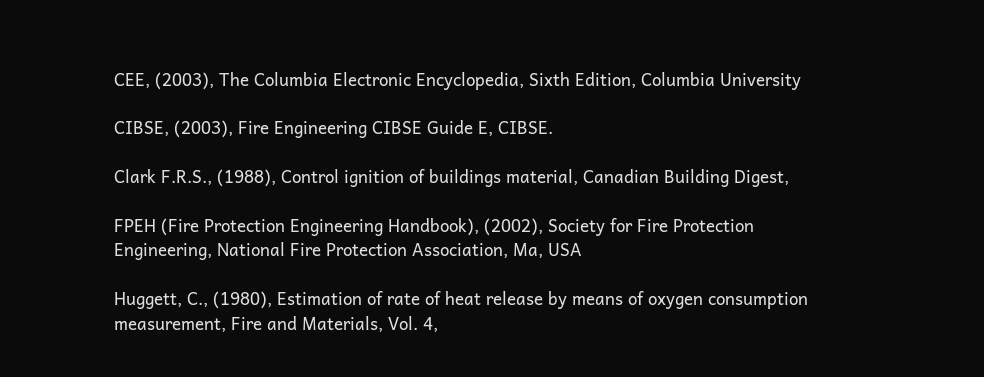CEE, (2003), The Columbia Electronic Encyclopedia, Sixth Edition, Columbia University

CIBSE, (2003), Fire Engineering CIBSE Guide E, CIBSE.

Clark F.R.S., (1988), Control ignition of buildings material, Canadian Building Digest,

FPEH (Fire Protection Engineering Handbook), (2002), Society for Fire Protection
Engineering, National Fire Protection Association, Ma, USA

Huggett, C., (1980), Estimation of rate of heat release by means of oxygen consumption
measurement, Fire and Materials, Vol. 4,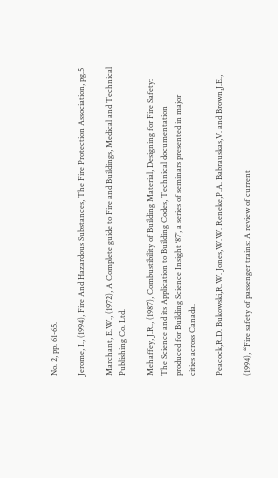No. 2, pp. 61-65.

Jerome, I., (1994), Fire And Hazardous Substances, The Fire Protection Association, pg.5

Marchant, E.W., (1972), A Complete guide to Fire and Buildings, Medical and Technical
Publishing Co. Ltd.

Mehaffey, J.R., (1987), Combustibility of Building Material, Designing for Fire Safety:
The Science and its Application to Building Codes, Technical documentation
produced for Building Science Insight ‘87’, a series of seminars presented in major
cities across Canada.

Peacock,R.D. Bukowski,R.W. Jones,W.W. Reneke,P.A. Babrauskas,V. and Brown,J.E.,

(1994), “Fire safety of passenger trains: A review of current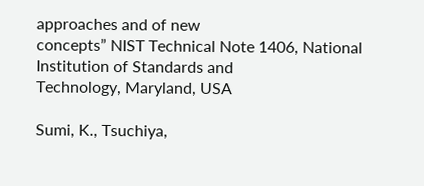approaches and of new
concepts” NIST Technical Note 1406, National Institution of Standards and
Technology, Maryland, USA

Sumi, K., Tsuchiya,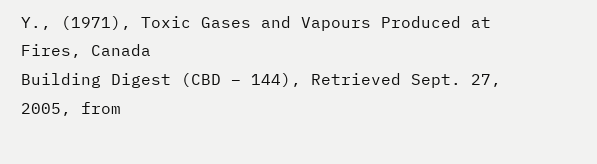Y., (1971), Toxic Gases and Vapours Produced at Fires, Canada
Building Digest (CBD – 144), Retrieved Sept. 27, 2005, from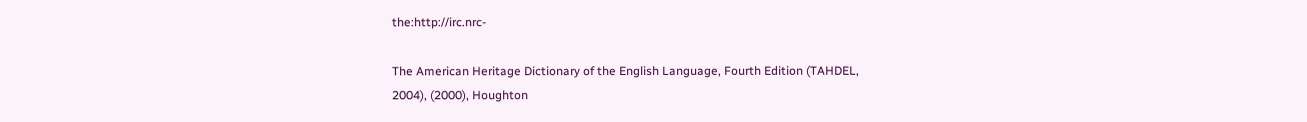the:http://irc.nrc-

The American Heritage Dictionary of the English Language, Fourth Edition (TAHDEL,
2004), (2000), Houghton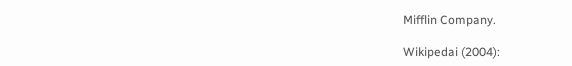Mifflin Company.

Wikipedai (2004):